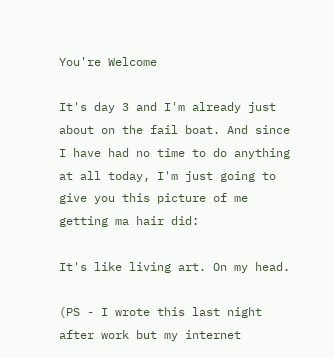You're Welcome

It's day 3 and I'm already just about on the fail boat. And since I have had no time to do anything at all today, I'm just going to give you this picture of me getting ma hair did:

It's like living art. On my head.

(PS - I wrote this last night after work but my internet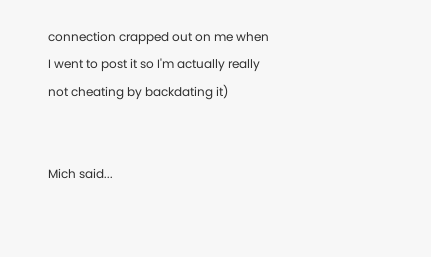connection crapped out on me when I went to post it so I'm actually really not cheating by backdating it)


Mich said...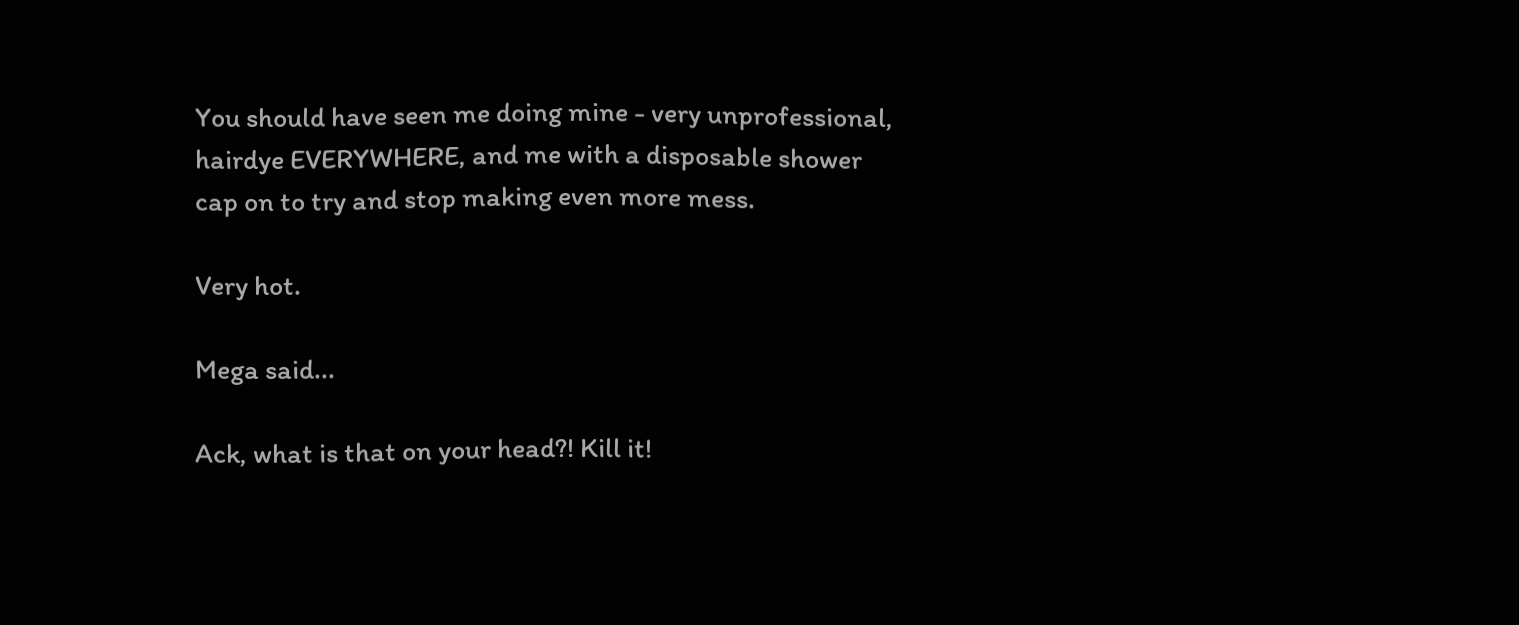You should have seen me doing mine - very unprofessional, hairdye EVERYWHERE, and me with a disposable shower cap on to try and stop making even more mess.

Very hot.

Mega said...

Ack, what is that on your head?! Kill it!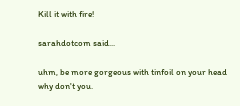Kill it with fire!

sarahdotcom said...

uhm, be more gorgeous with tinfoil on your head why don't you.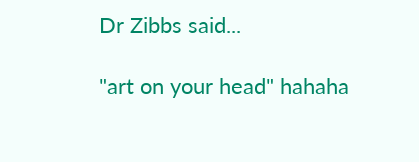Dr Zibbs said...

"art on your head" hahaha